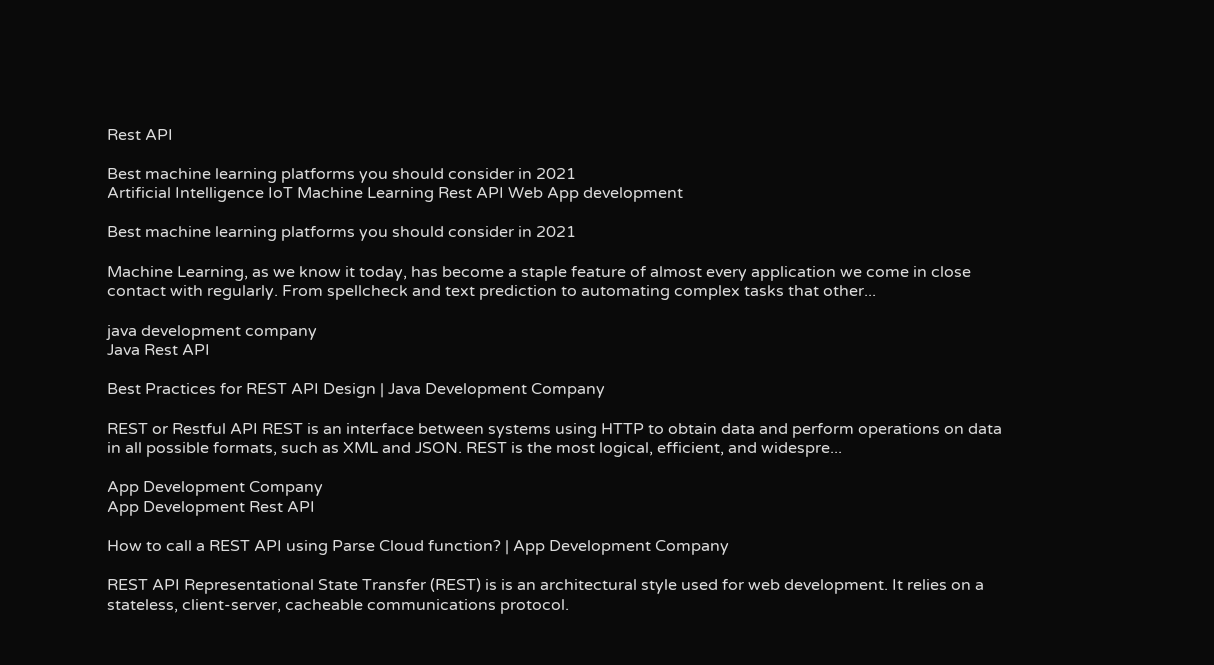Rest API

Best machine learning platforms you should consider in 2021
Artificial Intelligence IoT Machine Learning Rest API Web App development

Best machine learning platforms you should consider in 2021

Machine Learning, as we know it today, has become a staple feature of almost every application we come in close contact with regularly. From spellcheck and text prediction to automating complex tasks that other...

java development company
Java Rest API

Best Practices for REST API Design | Java Development Company

REST or Restful API REST is an interface between systems using HTTP to obtain data and perform operations on data in all possible formats, such as XML and JSON. REST is the most logical, efficient, and widespre...

App Development Company
App Development Rest API

How to call a REST API using Parse Cloud function? | App Development Company

REST API Representational State Transfer (REST) is is an architectural style used for web development. It relies on a stateless, client-server, cacheable communications protocol.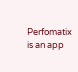Perfomatix is an app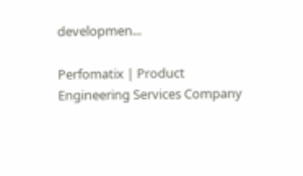developmen...

Perfomatix | Product Engineering Services Company